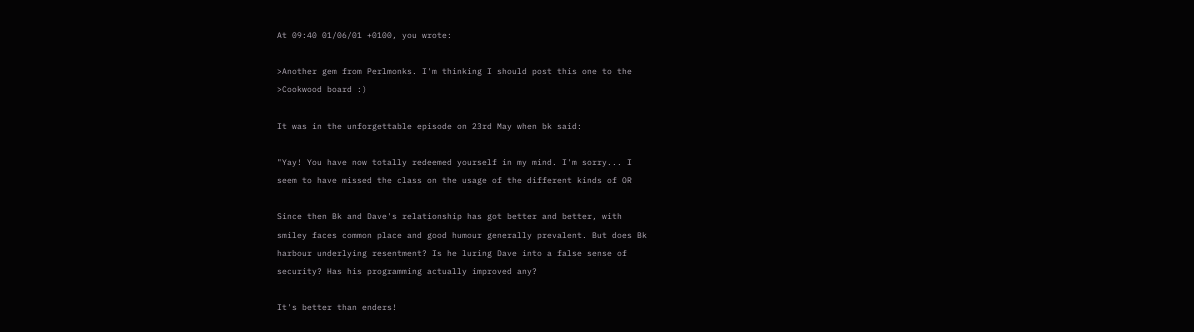At 09:40 01/06/01 +0100, you wrote:

>Another gem from Perlmonks. I'm thinking I should post this one to the
>Cookwood board :)

It was in the unforgettable episode on 23rd May when bk said:

"Yay! You have now totally redeemed yourself in my mind. I'm sorry... I
seem to have missed the class on the usage of the different kinds of OR

Since then Bk and Dave's relationship has got better and better, with
smiley faces common place and good humour generally prevalent. But does Bk
harbour underlying resentment? Is he luring Dave into a false sense of
security? Has his programming actually improved any?

It's better than enders!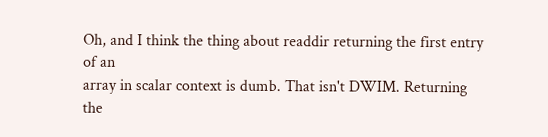Oh, and I think the thing about readdir returning the first entry of an
array in scalar context is dumb. That isn't DWIM. Returning the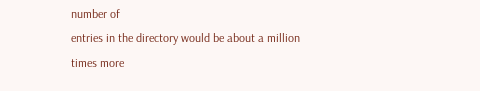number of
entries in the directory would be about a million times more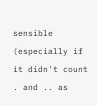sensible
(especially if it didn't count . and .. as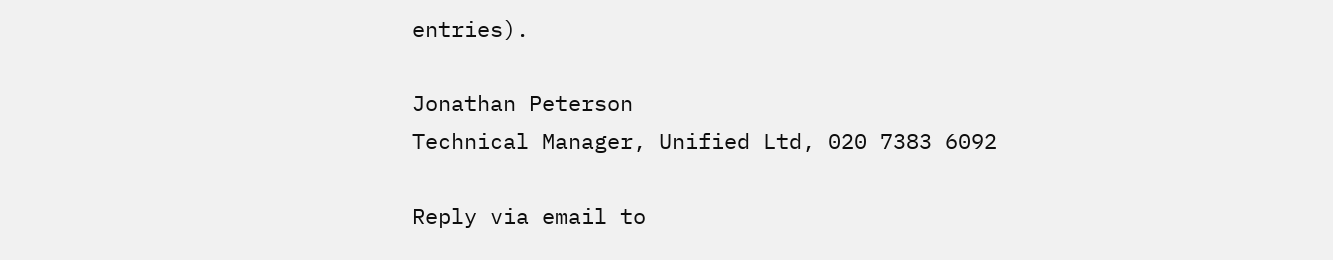entries).

Jonathan Peterson
Technical Manager, Unified Ltd, 020 7383 6092

Reply via email to